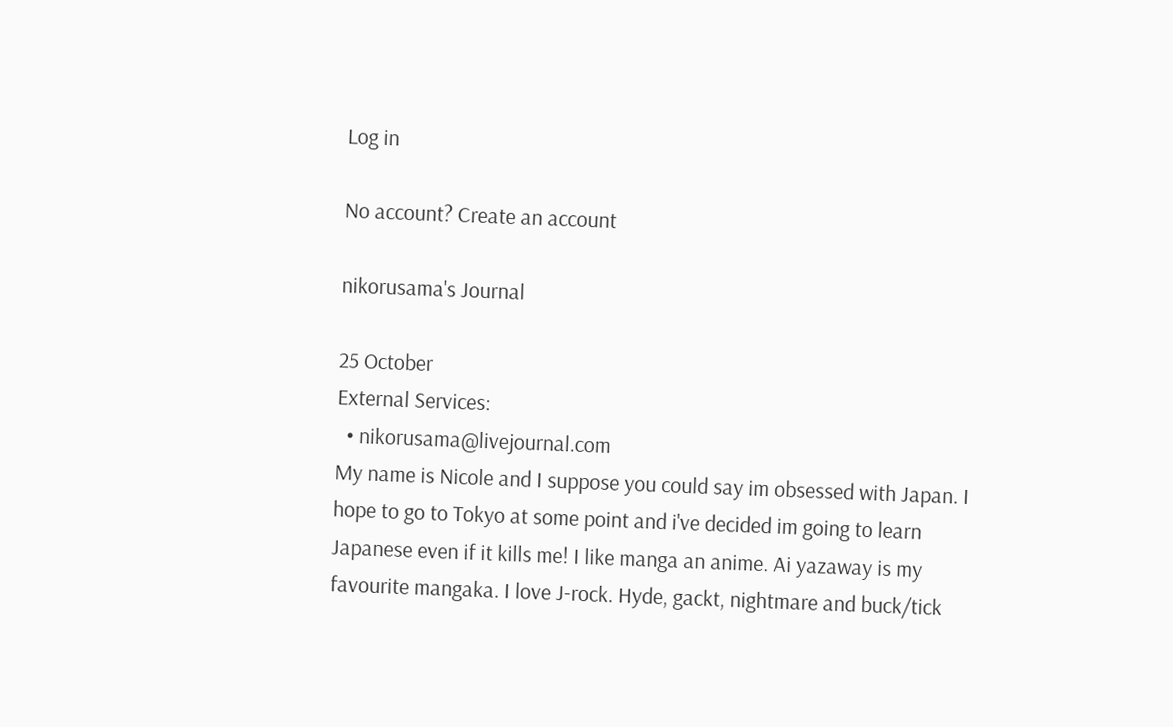Log in

No account? Create an account

nikorusama's Journal

25 October
External Services:
  • nikorusama@livejournal.com
My name is Nicole and I suppose you could say im obsessed with Japan. I hope to go to Tokyo at some point and i've decided im going to learn Japanese even if it kills me! I like manga an anime. Ai yazaway is my favourite mangaka. I love J-rock. Hyde, gackt, nightmare and buck/tick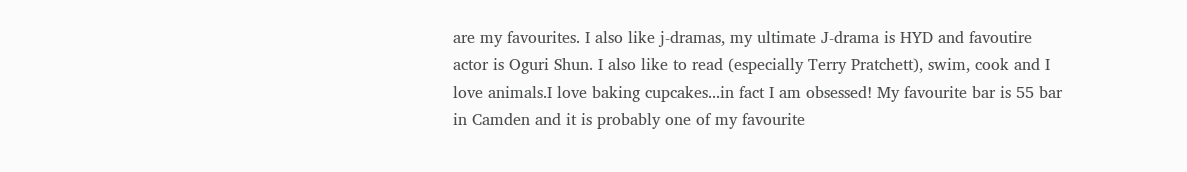are my favourites. I also like j-dramas, my ultimate J-drama is HYD and favoutire actor is Oguri Shun. I also like to read (especially Terry Pratchett), swim, cook and I love animals.I love baking cupcakes...in fact I am obsessed! My favourite bar is 55 bar in Camden and it is probably one of my favourite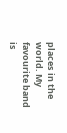places in the world. My favourite band is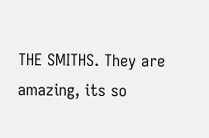THE SMITHS. They are amazing, its so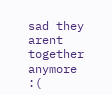sad they arent together anymore :(